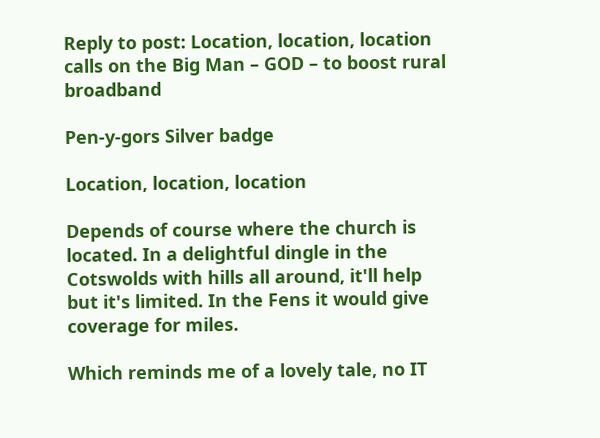Reply to post: Location, location, location calls on the Big Man – GOD – to boost rural broadband

Pen-y-gors Silver badge

Location, location, location

Depends of course where the church is located. In a delightful dingle in the Cotswolds with hills all around, it'll help but it's limited. In the Fens it would give coverage for miles.

Which reminds me of a lovely tale, no IT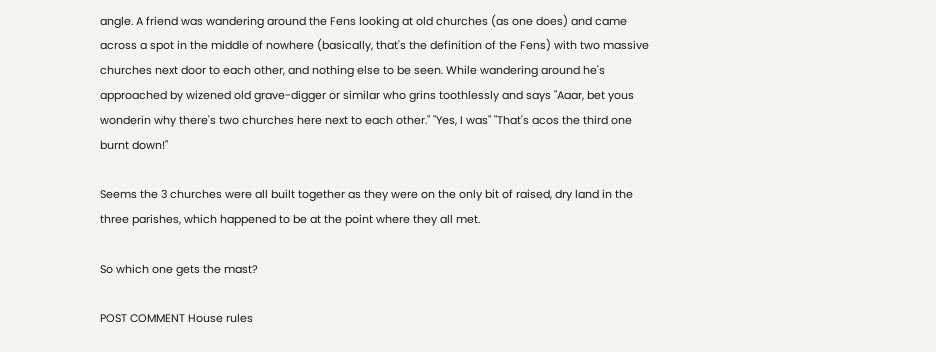angle. A friend was wandering around the Fens looking at old churches (as one does) and came across a spot in the middle of nowhere (basically, that's the definition of the Fens) with two massive churches next door to each other, and nothing else to be seen. While wandering around he's approached by wizened old grave-digger or similar who grins toothlessly and says "Aaar, bet yous wonderin why there's two churches here next to each other." "Yes, I was" "That's acos the third one burnt down!"

Seems the 3 churches were all built together as they were on the only bit of raised, dry land in the three parishes, which happened to be at the point where they all met.

So which one gets the mast?

POST COMMENT House rules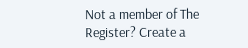Not a member of The Register? Create a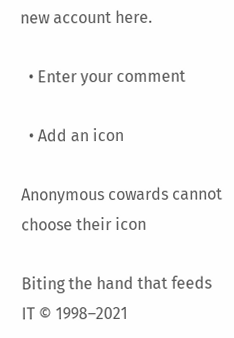new account here.

  • Enter your comment

  • Add an icon

Anonymous cowards cannot choose their icon

Biting the hand that feeds IT © 1998–2021